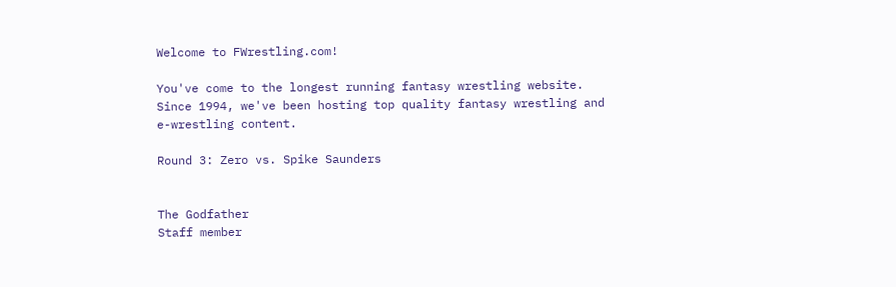Welcome to FWrestling.com!

You've come to the longest running fantasy wrestling website. Since 1994, we've been hosting top quality fantasy wrestling and e-wrestling content.

Round 3: Zero vs. Spike Saunders


The Godfather
Staff member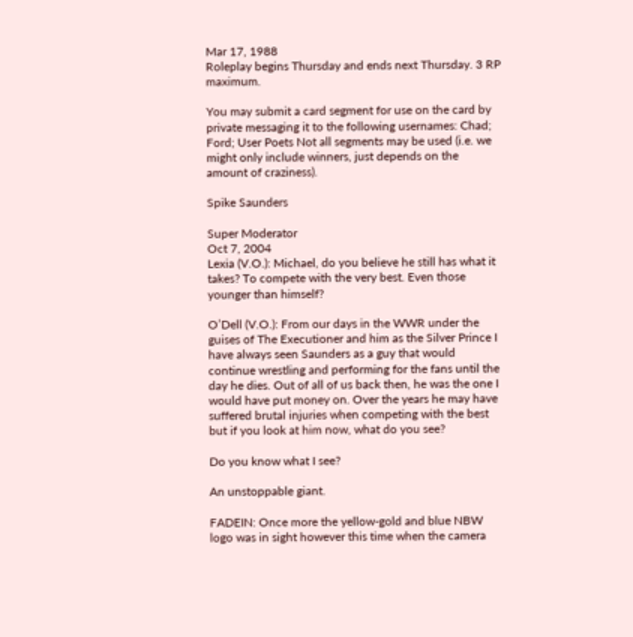Mar 17, 1988
Roleplay begins Thursday and ends next Thursday. 3 RP maximum.

You may submit a card segment for use on the card by private messaging it to the following usernames: Chad; Ford; User Poets Not all segments may be used (i.e. we might only include winners, just depends on the amount of craziness).

Spike Saunders

Super Moderator
Oct 7, 2004
Lexia (V.O.): Michael, do you believe he still has what it takes? To compete with the very best. Even those younger than himself?

O’Dell (V.O.): From our days in the WWR under the guises of The Executioner and him as the Silver Prince I have always seen Saunders as a guy that would continue wrestling and performing for the fans until the day he dies. Out of all of us back then, he was the one I would have put money on. Over the years he may have suffered brutal injuries when competing with the best but if you look at him now, what do you see?

Do you know what I see?

An unstoppable giant.

FADEIN: Once more the yellow-gold and blue NBW logo was in sight however this time when the camera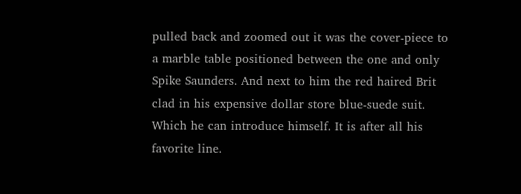pulled back and zoomed out it was the cover-piece to a marble table positioned between the one and only Spike Saunders. And next to him the red haired Brit clad in his expensive dollar store blue-suede suit. Which he can introduce himself. It is after all his favorite line.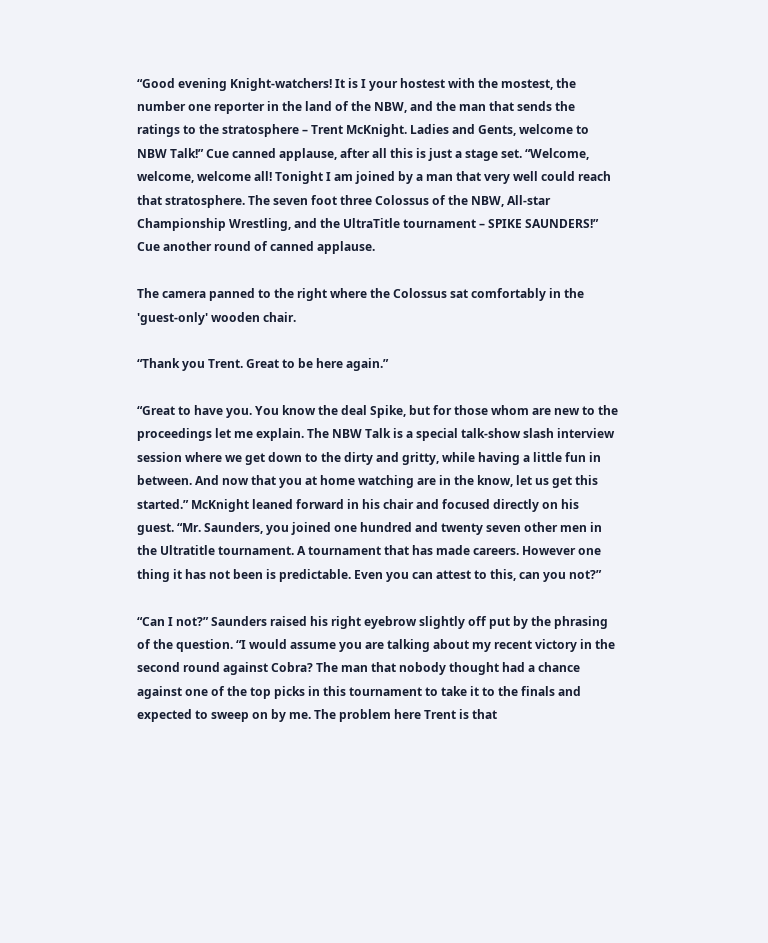“Good evening Knight-watchers! It is I your hostest with the mostest, the number one reporter in the land of the NBW, and the man that sends the ratings to the stratosphere – Trent McKnight. Ladies and Gents, welcome to NBW Talk!” Cue canned applause, after all this is just a stage set. “Welcome, welcome, welcome all! Tonight I am joined by a man that very well could reach that stratosphere. The seven foot three Colossus of the NBW, All-star Championship Wrestling, and the UltraTitle tournament – SPIKE SAUNDERS!” Cue another round of canned applause.

The camera panned to the right where the Colossus sat comfortably in the 'guest-only' wooden chair.

“Thank you Trent. Great to be here again.”

“Great to have you. You know the deal Spike, but for those whom are new to the proceedings let me explain. The NBW Talk is a special talk-show slash interview session where we get down to the dirty and gritty, while having a little fun in between. And now that you at home watching are in the know, let us get this started.” McKnight leaned forward in his chair and focused directly on his guest. “Mr. Saunders, you joined one hundred and twenty seven other men in the Ultratitle tournament. A tournament that has made careers. However one thing it has not been is predictable. Even you can attest to this, can you not?”

“Can I not?” Saunders raised his right eyebrow slightly off put by the phrasing of the question. “I would assume you are talking about my recent victory in the second round against Cobra? The man that nobody thought had a chance against one of the top picks in this tournament to take it to the finals and expected to sweep on by me. The problem here Trent is that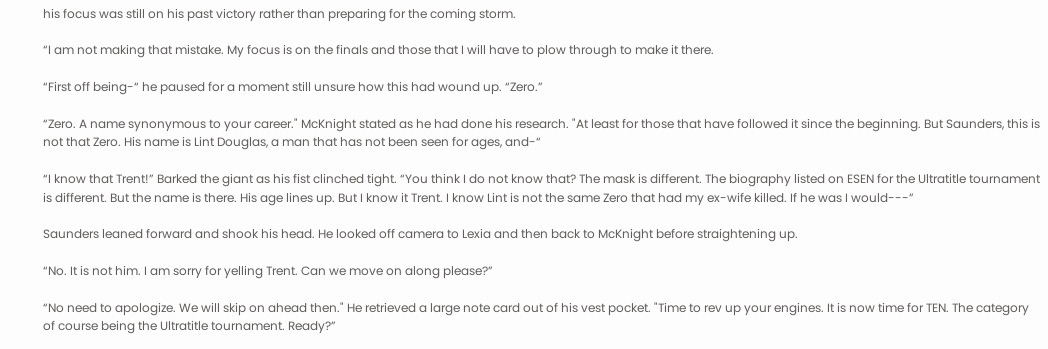his focus was still on his past victory rather than preparing for the coming storm.

“I am not making that mistake. My focus is on the finals and those that I will have to plow through to make it there.

“First off being-“ he paused for a moment still unsure how this had wound up. “Zero.”

“Zero. A name synonymous to your career." McKnight stated as he had done his research. "At least for those that have followed it since the beginning. But Saunders, this is not that Zero. His name is Lint Douglas, a man that has not been seen for ages, and-“

“I know that Trent!” Barked the giant as his fist clinched tight. “You think I do not know that? The mask is different. The biography listed on ESEN for the Ultratitle tournament is different. But the name is there. His age lines up. But I know it Trent. I know Lint is not the same Zero that had my ex-wife killed. If he was I would---”

Saunders leaned forward and shook his head. He looked off camera to Lexia and then back to McKnight before straightening up.

“No. It is not him. I am sorry for yelling Trent. Can we move on along please?”

“No need to apologize. We will skip on ahead then." He retrieved a large note card out of his vest pocket. "Time to rev up your engines. It is now time for TEN. The category of course being the Ultratitle tournament. Ready?”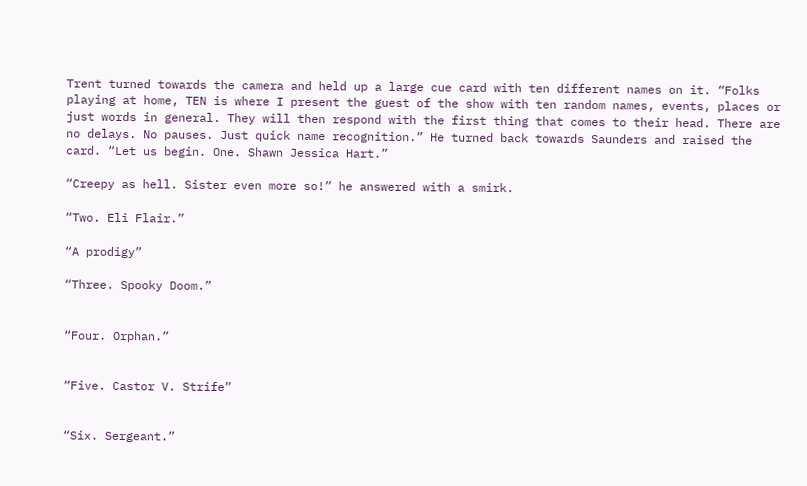Trent turned towards the camera and held up a large cue card with ten different names on it. “Folks playing at home, TEN is where I present the guest of the show with ten random names, events, places or just words in general. They will then respond with the first thing that comes to their head. There are no delays. No pauses. Just quick name recognition.” He turned back towards Saunders and raised the card. “Let us begin. One. Shawn Jessica Hart.”

“Creepy as hell. Sister even more so!” he answered with a smirk.

“Two. Eli Flair.”

“A prodigy”

“Three. Spooky Doom.”


“Four. Orphan.”


“Five. Castor V. Strife”


“Six. Sergeant.”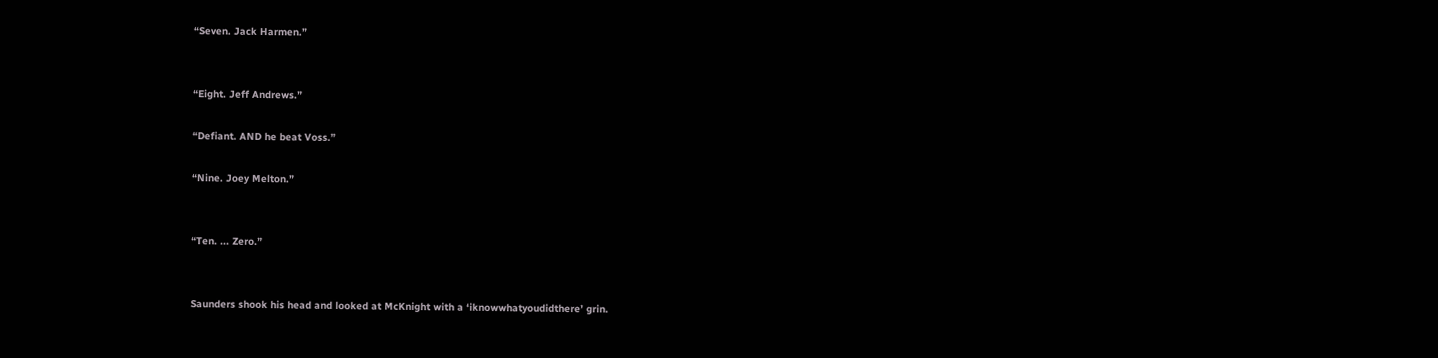“Seven. Jack Harmen.”


“Eight. Jeff Andrews.”

“Defiant. AND he beat Voss.”

“Nine. Joey Melton.”


“Ten. ... Zero.”


Saunders shook his head and looked at McKnight with a ‘iknowwhatyoudidthere’ grin.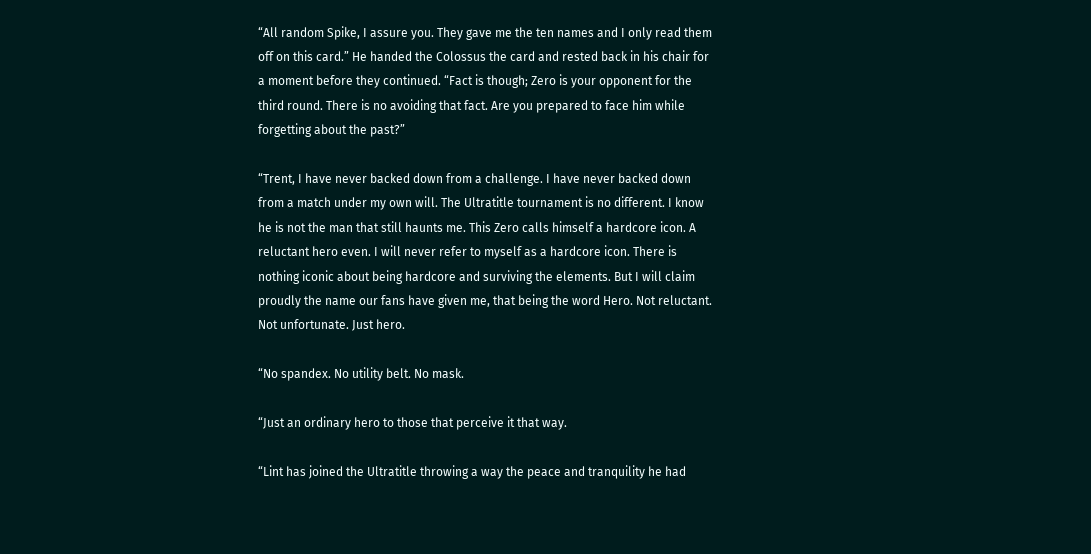“All random Spike, I assure you. They gave me the ten names and I only read them off on this card.” He handed the Colossus the card and rested back in his chair for a moment before they continued. “Fact is though; Zero is your opponent for the third round. There is no avoiding that fact. Are you prepared to face him while forgetting about the past?”

“Trent, I have never backed down from a challenge. I have never backed down from a match under my own will. The Ultratitle tournament is no different. I know he is not the man that still haunts me. This Zero calls himself a hardcore icon. A reluctant hero even. I will never refer to myself as a hardcore icon. There is nothing iconic about being hardcore and surviving the elements. But I will claim proudly the name our fans have given me, that being the word Hero. Not reluctant. Not unfortunate. Just hero.

“No spandex. No utility belt. No mask.

“Just an ordinary hero to those that perceive it that way.

“Lint has joined the Ultratitle throwing a way the peace and tranquility he had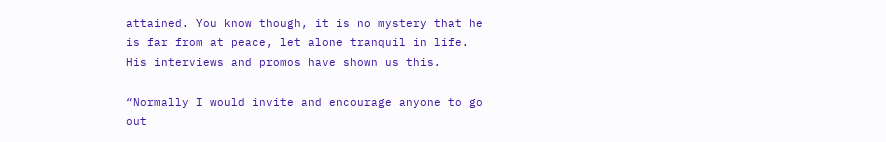attained. You know though, it is no mystery that he is far from at peace, let alone tranquil in life. His interviews and promos have shown us this.

“Normally I would invite and encourage anyone to go out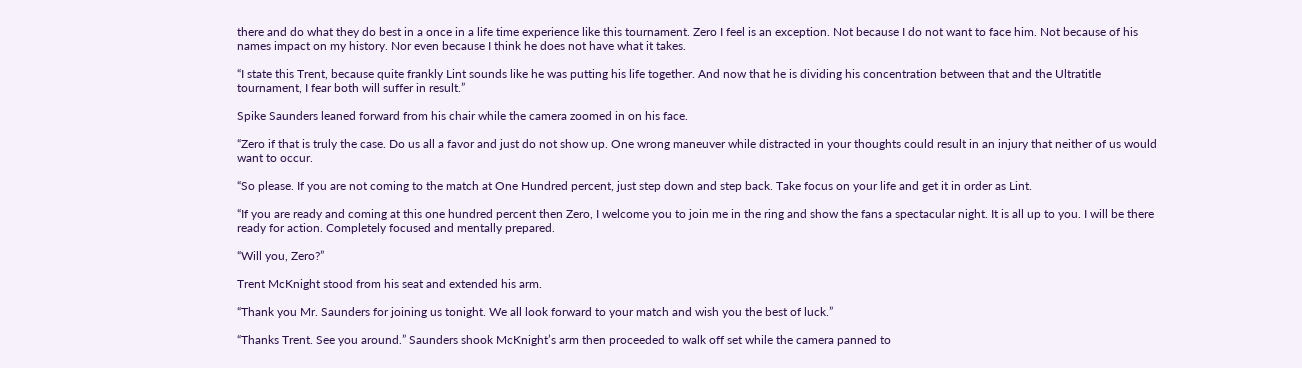there and do what they do best in a once in a life time experience like this tournament. Zero I feel is an exception. Not because I do not want to face him. Not because of his names impact on my history. Nor even because I think he does not have what it takes.

“I state this Trent, because quite frankly Lint sounds like he was putting his life together. And now that he is dividing his concentration between that and the Ultratitle tournament, I fear both will suffer in result.”

Spike Saunders leaned forward from his chair while the camera zoomed in on his face.

“Zero if that is truly the case. Do us all a favor and just do not show up. One wrong maneuver while distracted in your thoughts could result in an injury that neither of us would want to occur.

“So please. If you are not coming to the match at One Hundred percent, just step down and step back. Take focus on your life and get it in order as Lint.

“If you are ready and coming at this one hundred percent then Zero, I welcome you to join me in the ring and show the fans a spectacular night. It is all up to you. I will be there ready for action. Completely focused and mentally prepared.

“Will you, Zero?”

Trent McKnight stood from his seat and extended his arm.

“Thank you Mr. Saunders for joining us tonight. We all look forward to your match and wish you the best of luck.”

“Thanks Trent. See you around.” Saunders shook McKnight’s arm then proceeded to walk off set while the camera panned to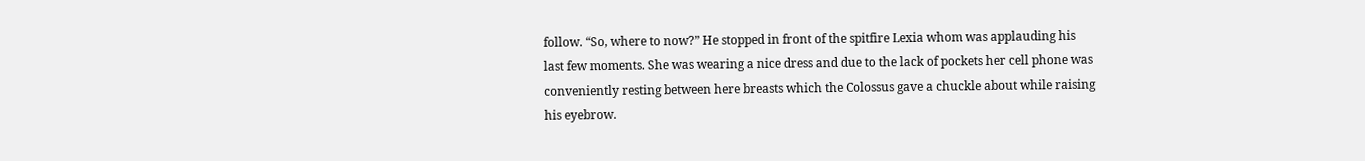follow. “So, where to now?” He stopped in front of the spitfire Lexia whom was applauding his last few moments. She was wearing a nice dress and due to the lack of pockets her cell phone was conveniently resting between here breasts which the Colossus gave a chuckle about while raising his eyebrow.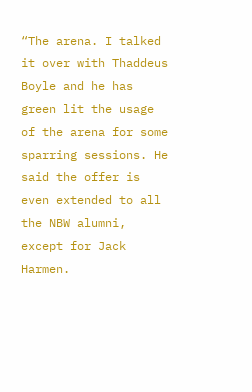“The arena. I talked it over with Thaddeus Boyle and he has green lit the usage of the arena for some sparring sessions. He said the offer is even extended to all the NBW alumni, except for Jack Harmen.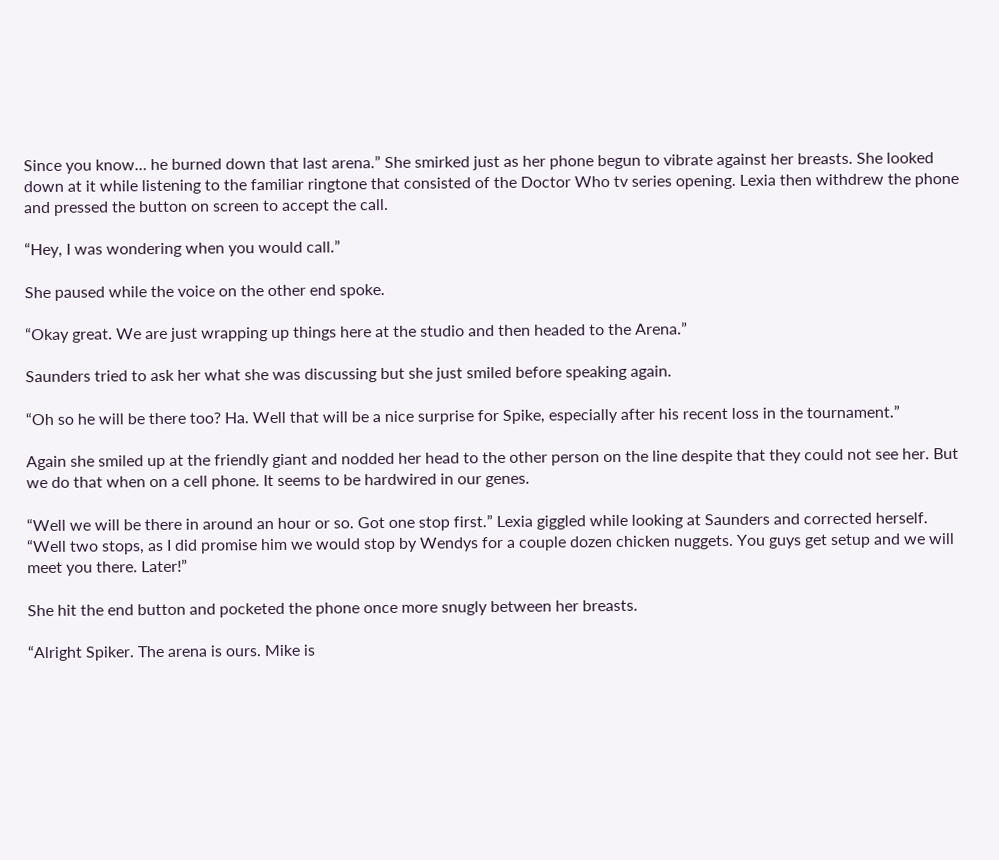Since you know… he burned down that last arena.” She smirked just as her phone begun to vibrate against her breasts. She looked down at it while listening to the familiar ringtone that consisted of the Doctor Who tv series opening. Lexia then withdrew the phone and pressed the button on screen to accept the call.

“Hey, I was wondering when you would call.”

She paused while the voice on the other end spoke.

“Okay great. We are just wrapping up things here at the studio and then headed to the Arena.”

Saunders tried to ask her what she was discussing but she just smiled before speaking again.

“Oh so he will be there too? Ha. Well that will be a nice surprise for Spike, especially after his recent loss in the tournament.”

Again she smiled up at the friendly giant and nodded her head to the other person on the line despite that they could not see her. But we do that when on a cell phone. It seems to be hardwired in our genes.

“Well we will be there in around an hour or so. Got one stop first.” Lexia giggled while looking at Saunders and corrected herself. “Well two stops, as I did promise him we would stop by Wendys for a couple dozen chicken nuggets. You guys get setup and we will meet you there. Later!”

She hit the end button and pocketed the phone once more snugly between her breasts.

“Alright Spiker. The arena is ours. Mike is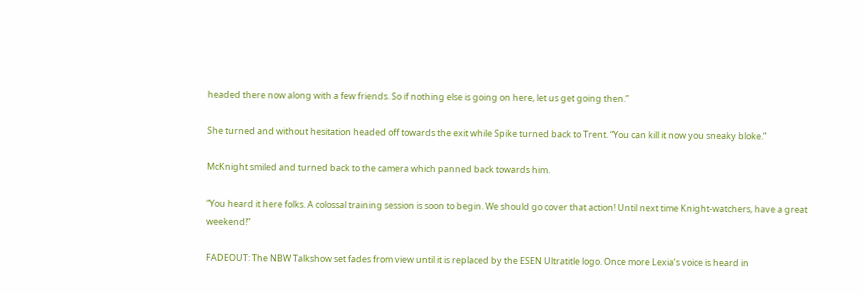headed there now along with a few friends. So if nothing else is going on here, let us get going then.”

She turned and without hesitation headed off towards the exit while Spike turned back to Trent. “You can kill it now you sneaky bloke.”

McKnight smiled and turned back to the camera which panned back towards him.

“You heard it here folks. A colossal training session is soon to begin. We should go cover that action! Until next time Knight-watchers, have a great weekend!”

FADEOUT: The NBW Talkshow set fades from view until it is replaced by the ESEN Ultratitle logo. Once more Lexia’s voice is heard in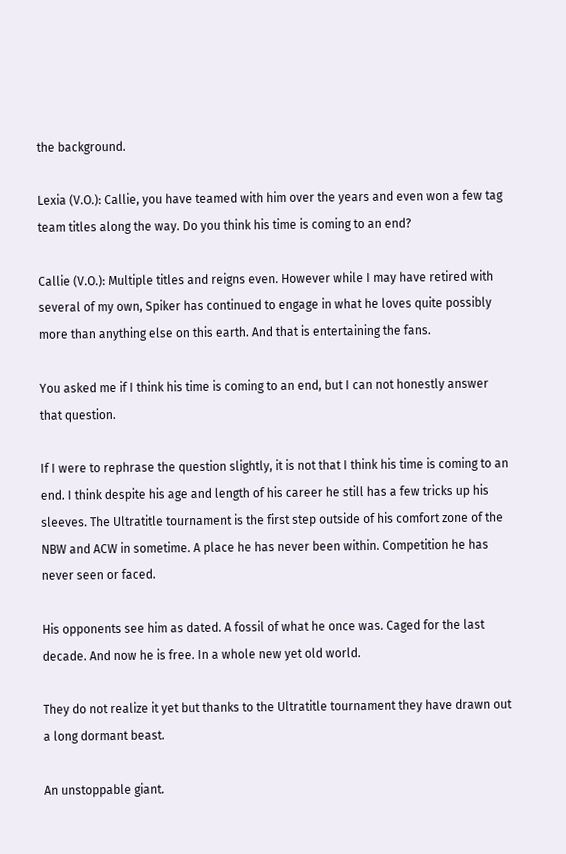the background.

Lexia (V.O.): Callie, you have teamed with him over the years and even won a few tag team titles along the way. Do you think his time is coming to an end?

Callie (V.O.): Multiple titles and reigns even. However while I may have retired with several of my own, Spiker has continued to engage in what he loves quite possibly more than anything else on this earth. And that is entertaining the fans.

You asked me if I think his time is coming to an end, but I can not honestly answer that question.

If I were to rephrase the question slightly, it is not that I think his time is coming to an end. I think despite his age and length of his career he still has a few tricks up his sleeves. The Ultratitle tournament is the first step outside of his comfort zone of the NBW and ACW in sometime. A place he has never been within. Competition he has never seen or faced.

His opponents see him as dated. A fossil of what he once was. Caged for the last decade. And now he is free. In a whole new yet old world.

They do not realize it yet but thanks to the Ultratitle tournament they have drawn out a long dormant beast.

An unstoppable giant.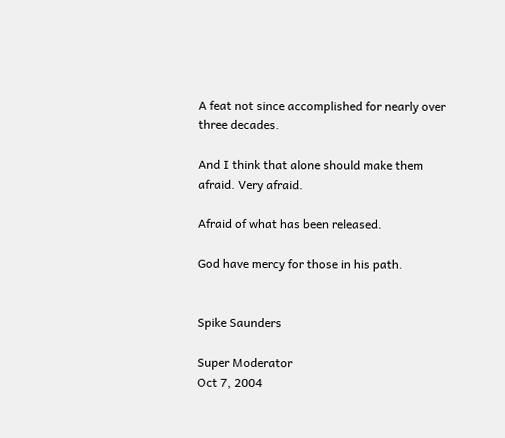A feat not since accomplished for nearly over three decades.

And I think that alone should make them afraid. Very afraid.

Afraid of what has been released.

God have mercy for those in his path.


Spike Saunders

Super Moderator
Oct 7, 2004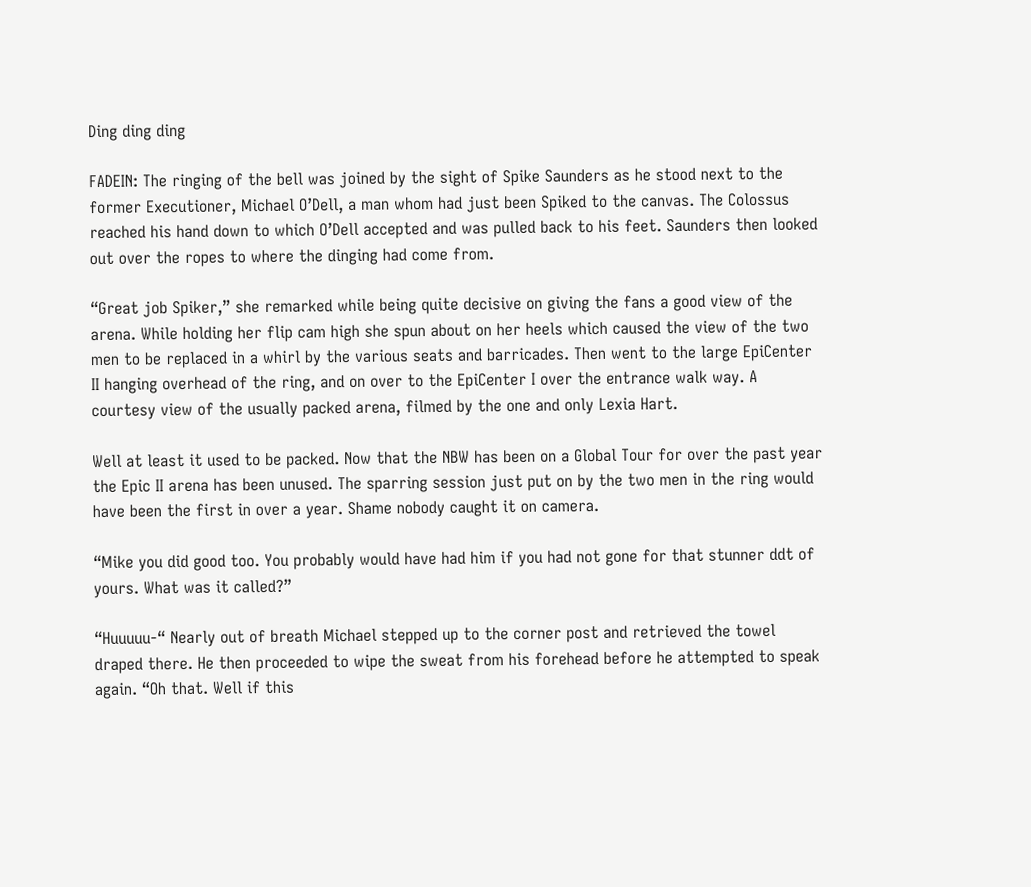Ding ding ding

FADEIN: The ringing of the bell was joined by the sight of Spike Saunders as he stood next to the former Executioner, Michael O’Dell, a man whom had just been Spiked to the canvas. The Colossus reached his hand down to which O’Dell accepted and was pulled back to his feet. Saunders then looked out over the ropes to where the dinging had come from.

“Great job Spiker,” she remarked while being quite decisive on giving the fans a good view of the arena. While holding her flip cam high she spun about on her heels which caused the view of the two men to be replaced in a whirl by the various seats and barricades. Then went to the large EpiCenter II hanging overhead of the ring, and on over to the EpiCenter I over the entrance walk way. A courtesy view of the usually packed arena, filmed by the one and only Lexia Hart.

Well at least it used to be packed. Now that the NBW has been on a Global Tour for over the past year the Epic II arena has been unused. The sparring session just put on by the two men in the ring would have been the first in over a year. Shame nobody caught it on camera.

“Mike you did good too. You probably would have had him if you had not gone for that stunner ddt of yours. What was it called?”

“Huuuuu-“ Nearly out of breath Michael stepped up to the corner post and retrieved the towel draped there. He then proceeded to wipe the sweat from his forehead before he attempted to speak again. “Oh that. Well if this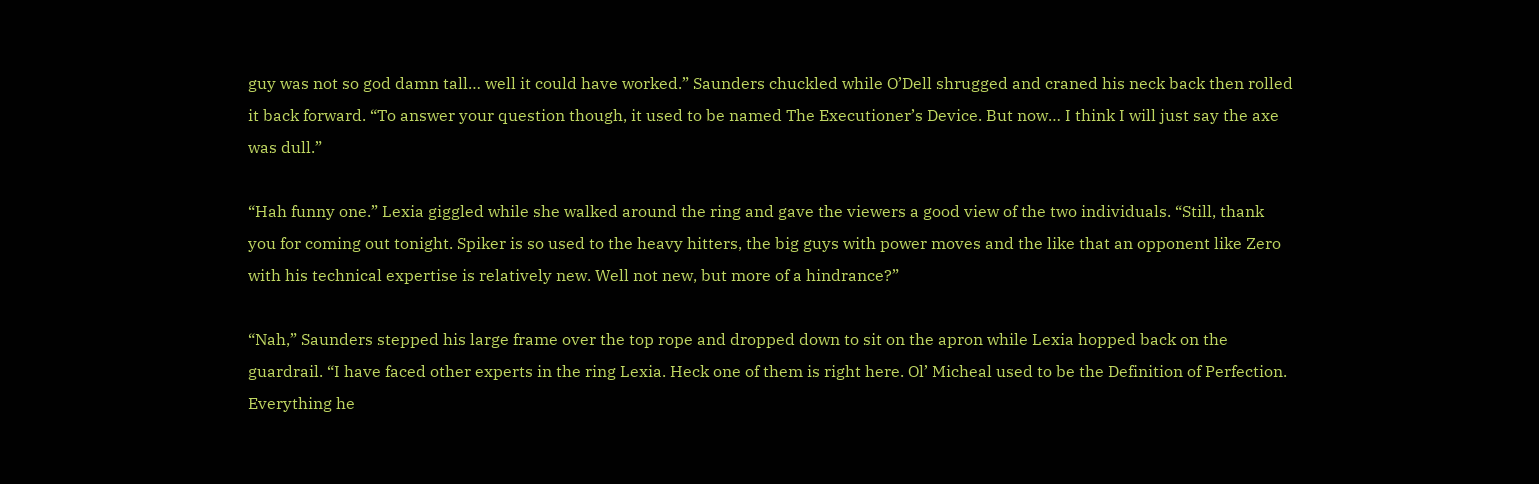guy was not so god damn tall… well it could have worked.” Saunders chuckled while O’Dell shrugged and craned his neck back then rolled it back forward. “To answer your question though, it used to be named The Executioner’s Device. But now… I think I will just say the axe was dull.”

“Hah funny one.” Lexia giggled while she walked around the ring and gave the viewers a good view of the two individuals. “Still, thank you for coming out tonight. Spiker is so used to the heavy hitters, the big guys with power moves and the like that an opponent like Zero with his technical expertise is relatively new. Well not new, but more of a hindrance?”

“Nah,” Saunders stepped his large frame over the top rope and dropped down to sit on the apron while Lexia hopped back on the guardrail. “I have faced other experts in the ring Lexia. Heck one of them is right here. Ol’ Micheal used to be the Definition of Perfection. Everything he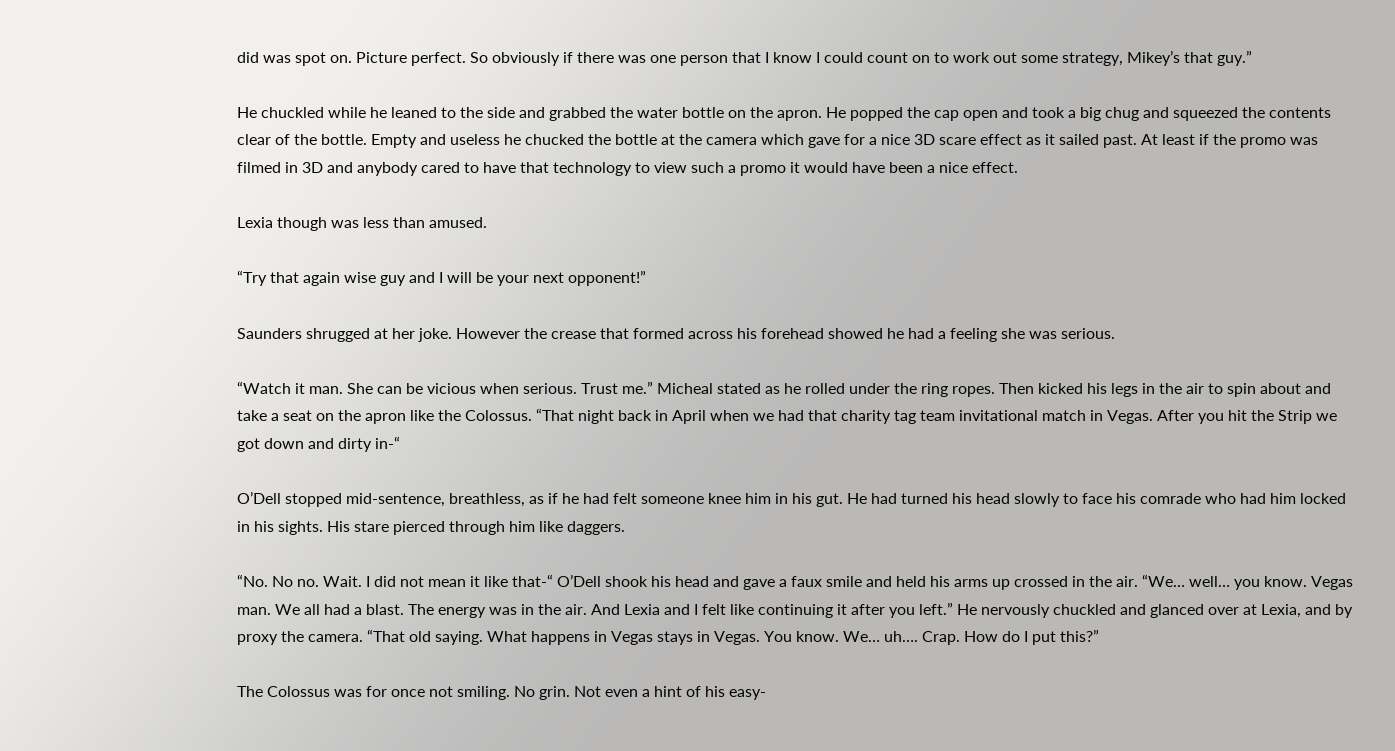did was spot on. Picture perfect. So obviously if there was one person that I know I could count on to work out some strategy, Mikey’s that guy.”

He chuckled while he leaned to the side and grabbed the water bottle on the apron. He popped the cap open and took a big chug and squeezed the contents clear of the bottle. Empty and useless he chucked the bottle at the camera which gave for a nice 3D scare effect as it sailed past. At least if the promo was filmed in 3D and anybody cared to have that technology to view such a promo it would have been a nice effect.

Lexia though was less than amused.

“Try that again wise guy and I will be your next opponent!”

Saunders shrugged at her joke. However the crease that formed across his forehead showed he had a feeling she was serious.

“Watch it man. She can be vicious when serious. Trust me.” Micheal stated as he rolled under the ring ropes. Then kicked his legs in the air to spin about and take a seat on the apron like the Colossus. “That night back in April when we had that charity tag team invitational match in Vegas. After you hit the Strip we got down and dirty in-“

O’Dell stopped mid-sentence, breathless, as if he had felt someone knee him in his gut. He had turned his head slowly to face his comrade who had him locked in his sights. His stare pierced through him like daggers.

“No. No no. Wait. I did not mean it like that-“ O’Dell shook his head and gave a faux smile and held his arms up crossed in the air. “We… well… you know. Vegas man. We all had a blast. The energy was in the air. And Lexia and I felt like continuing it after you left.” He nervously chuckled and glanced over at Lexia, and by proxy the camera. “That old saying. What happens in Vegas stays in Vegas. You know. We… uh…. Crap. How do I put this?”

The Colossus was for once not smiling. No grin. Not even a hint of his easy-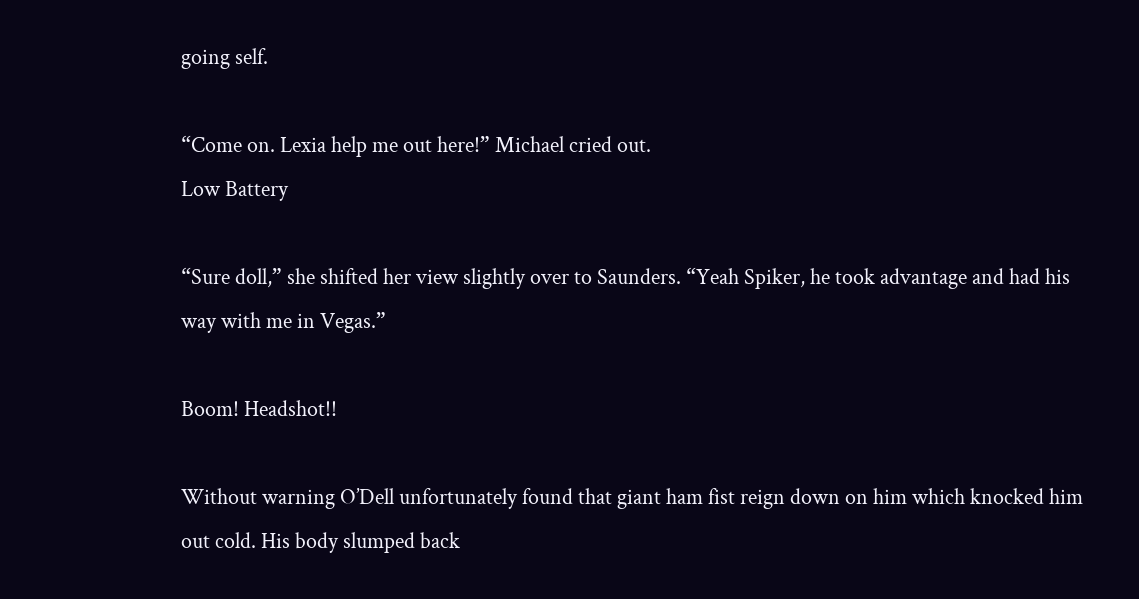going self.

“Come on. Lexia help me out here!” Michael cried out.
Low Battery

“Sure doll,” she shifted her view slightly over to Saunders. “Yeah Spiker, he took advantage and had his way with me in Vegas.”

Boom! Headshot!!

Without warning O’Dell unfortunately found that giant ham fist reign down on him which knocked him out cold. His body slumped back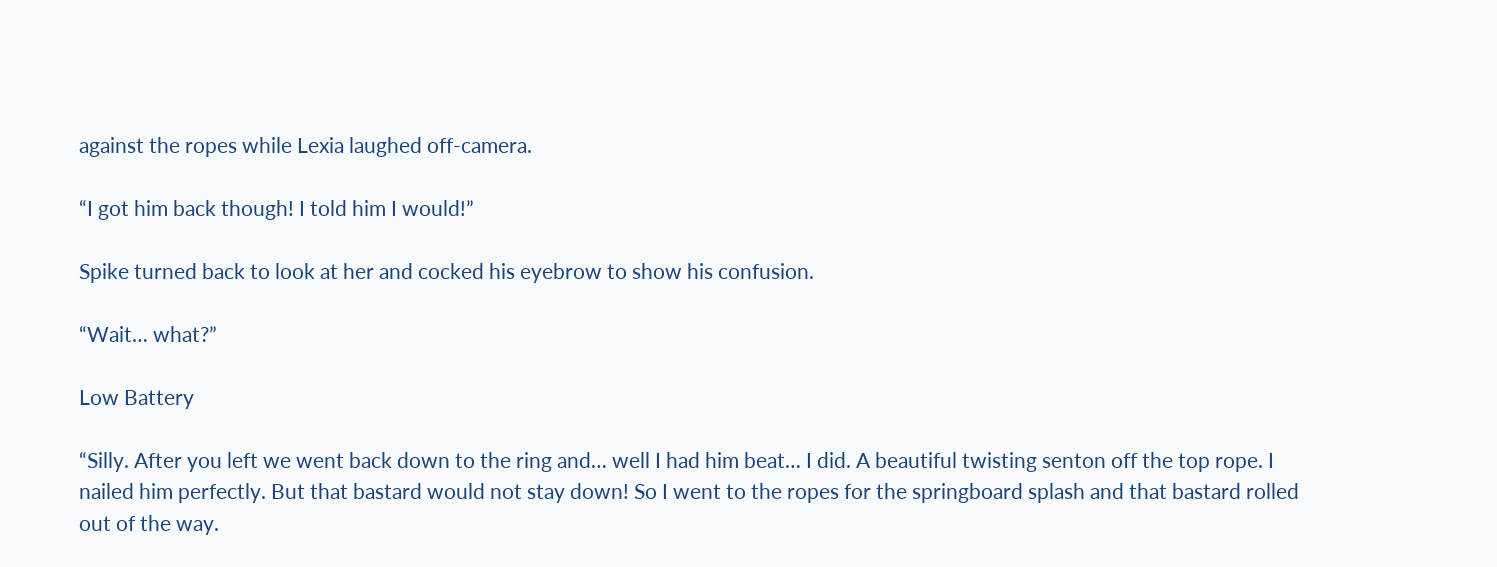against the ropes while Lexia laughed off-camera.

“I got him back though! I told him I would!”

Spike turned back to look at her and cocked his eyebrow to show his confusion.

“Wait… what?”

Low Battery

“Silly. After you left we went back down to the ring and… well I had him beat… I did. A beautiful twisting senton off the top rope. I nailed him perfectly. But that bastard would not stay down! So I went to the ropes for the springboard splash and that bastard rolled out of the way.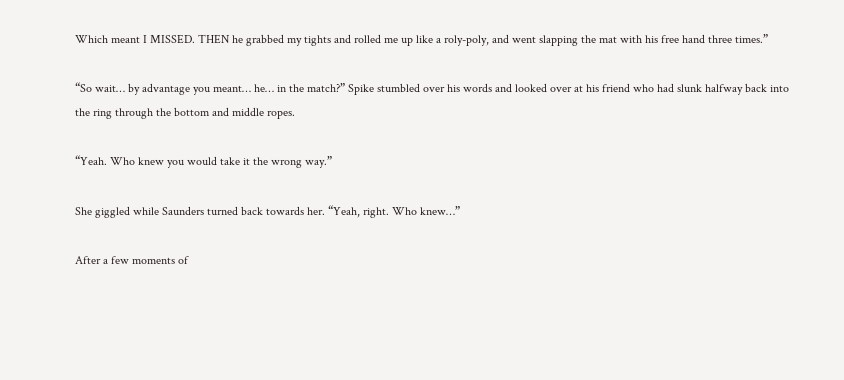Which meant I MISSED. THEN he grabbed my tights and rolled me up like a roly-poly, and went slapping the mat with his free hand three times.”

“So wait… by advantage you meant… he… in the match?” Spike stumbled over his words and looked over at his friend who had slunk halfway back into the ring through the bottom and middle ropes.

“Yeah. Who knew you would take it the wrong way.”

She giggled while Saunders turned back towards her. “Yeah, right. Who knew…”

After a few moments of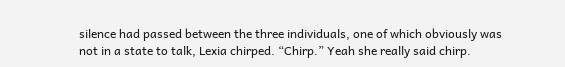silence had passed between the three individuals, one of which obviously was not in a state to talk, Lexia chirped. “Chirp.” Yeah she really said chirp.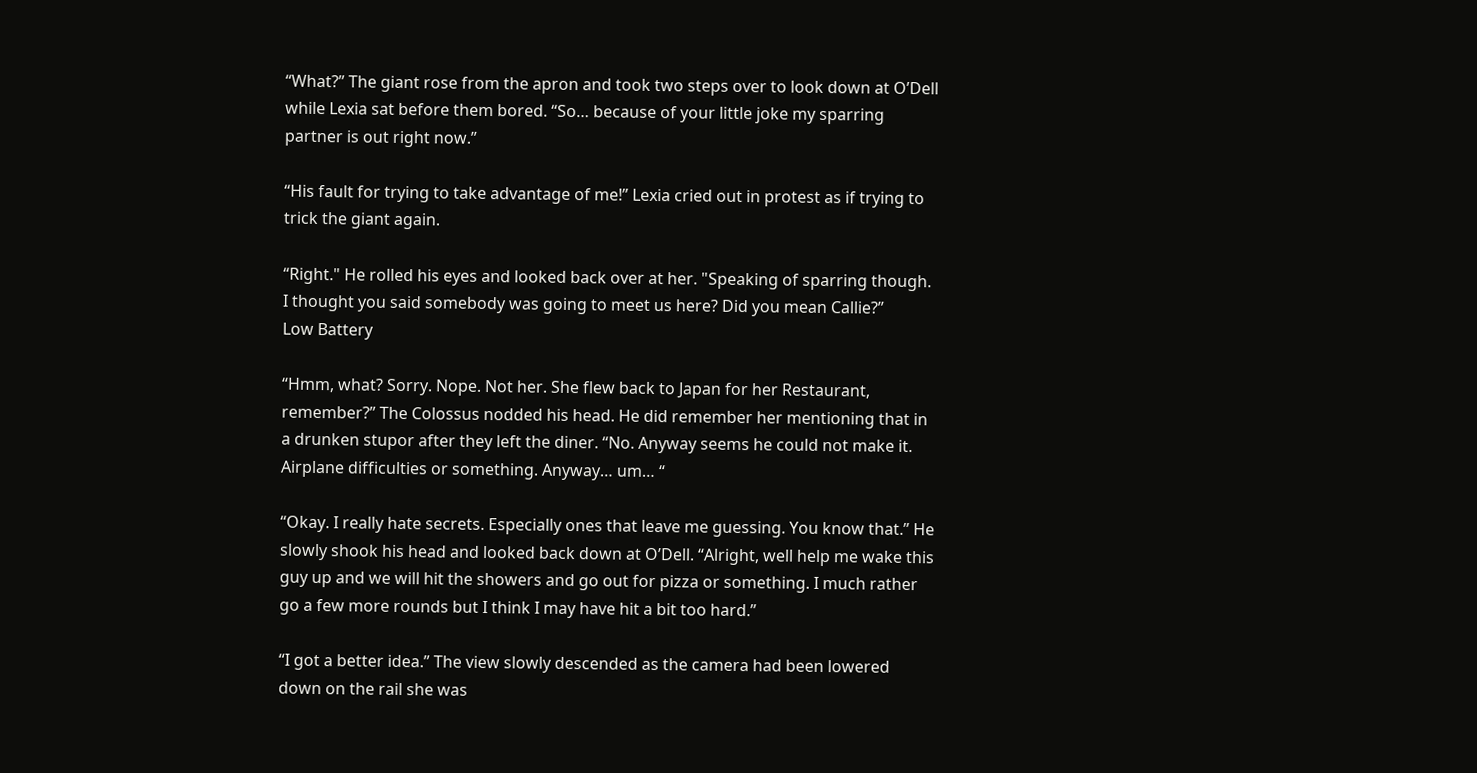“What?” The giant rose from the apron and took two steps over to look down at O’Dell while Lexia sat before them bored. “So… because of your little joke my sparring partner is out right now.”

“His fault for trying to take advantage of me!” Lexia cried out in protest as if trying to trick the giant again.

“Right." He rolled his eyes and looked back over at her. "Speaking of sparring though. I thought you said somebody was going to meet us here? Did you mean Callie?”
Low Battery

“Hmm, what? Sorry. Nope. Not her. She flew back to Japan for her Restaurant, remember?” The Colossus nodded his head. He did remember her mentioning that in a drunken stupor after they left the diner. “No. Anyway seems he could not make it. Airplane difficulties or something. Anyway… um… “

“Okay. I really hate secrets. Especially ones that leave me guessing. You know that.” He slowly shook his head and looked back down at O’Dell. “Alright, well help me wake this guy up and we will hit the showers and go out for pizza or something. I much rather go a few more rounds but I think I may have hit a bit too hard.”

“I got a better idea.” The view slowly descended as the camera had been lowered down on the rail she was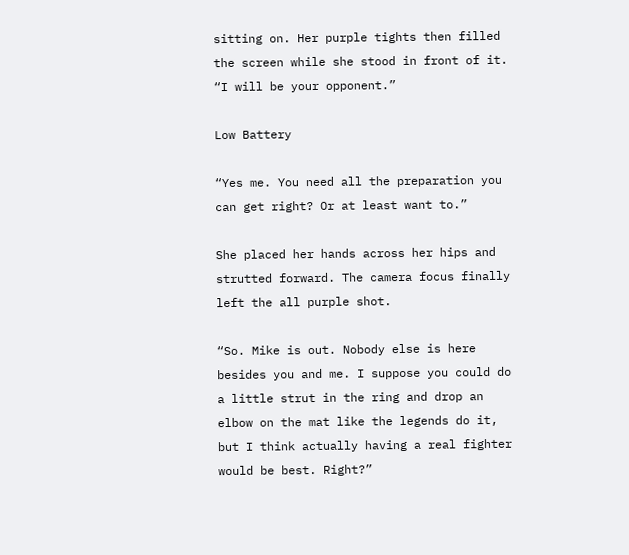sitting on. Her purple tights then filled the screen while she stood in front of it. “I will be your opponent.”

Low Battery

“Yes me. You need all the preparation you can get right? Or at least want to.”

She placed her hands across her hips and strutted forward. The camera focus finally left the all purple shot.

“So. Mike is out. Nobody else is here besides you and me. I suppose you could do a little strut in the ring and drop an elbow on the mat like the legends do it, but I think actually having a real fighter would be best. Right?”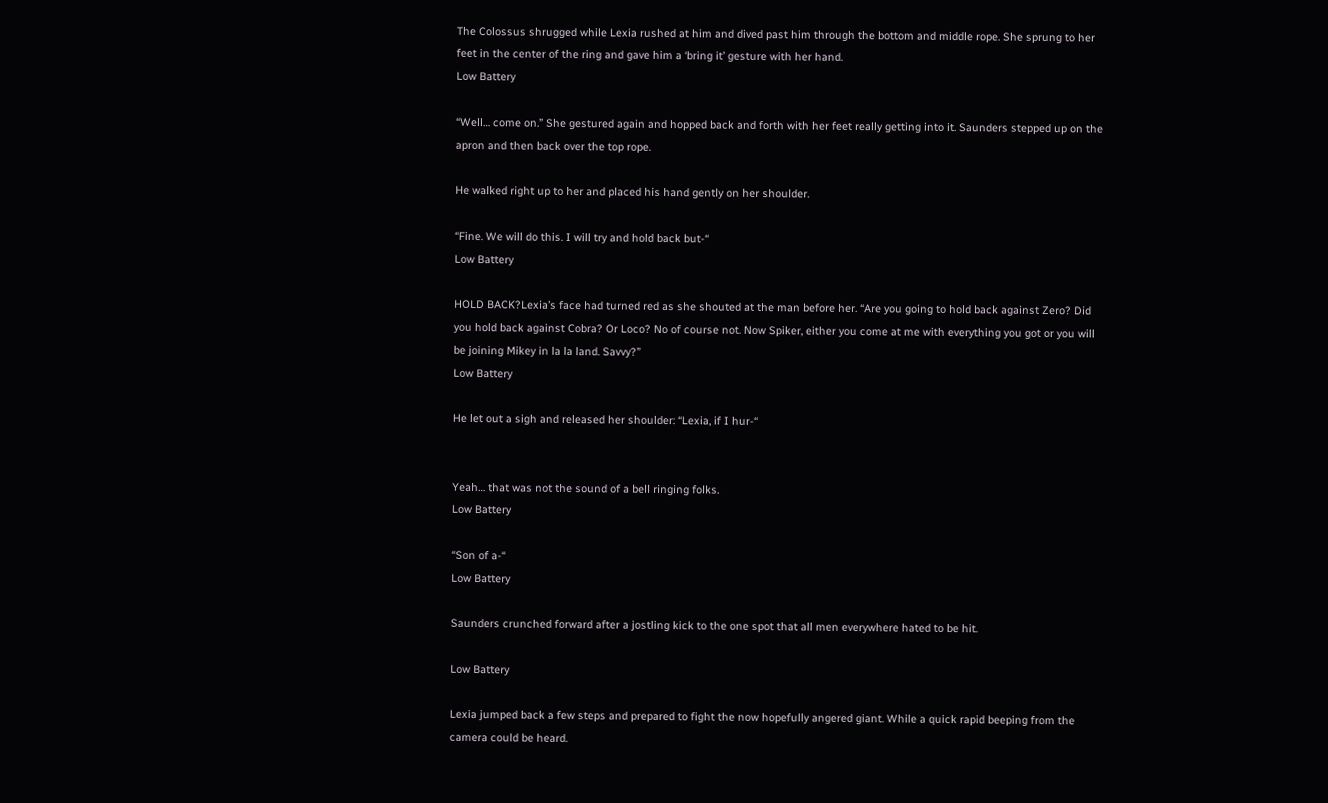The Colossus shrugged while Lexia rushed at him and dived past him through the bottom and middle rope. She sprung to her feet in the center of the ring and gave him a ‘bring it’ gesture with her hand.
Low Battery

“Well… come on.” She gestured again and hopped back and forth with her feet really getting into it. Saunders stepped up on the apron and then back over the top rope.

He walked right up to her and placed his hand gently on her shoulder.

“Fine. We will do this. I will try and hold back but-“
Low Battery

HOLD BACK?Lexia’s face had turned red as she shouted at the man before her. “Are you going to hold back against Zero? Did you hold back against Cobra? Or Loco? No of course not. Now Spiker, either you come at me with everything you got or you will be joining Mikey in la la land. Savvy?”
Low Battery

He let out a sigh and released her shoulder: “Lexia, if I hur-“


Yeah… that was not the sound of a bell ringing folks.
Low Battery

“Son of a-“
Low Battery

Saunders crunched forward after a jostling kick to the one spot that all men everywhere hated to be hit.

Low Battery

Lexia jumped back a few steps and prepared to fight the now hopefully angered giant. While a quick rapid beeping from the camera could be heard.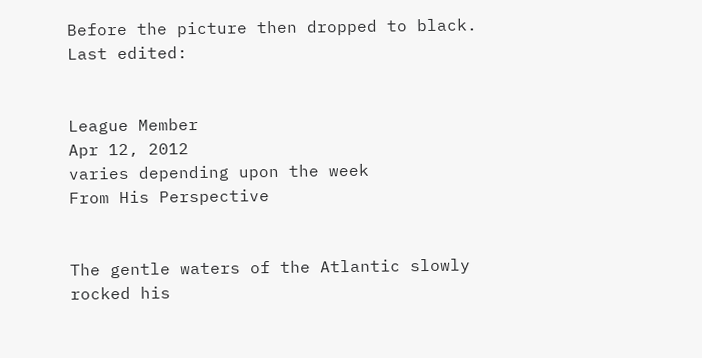Before the picture then dropped to black.
Last edited:


League Member
Apr 12, 2012
varies depending upon the week
From His Perspective


The gentle waters of the Atlantic slowly rocked his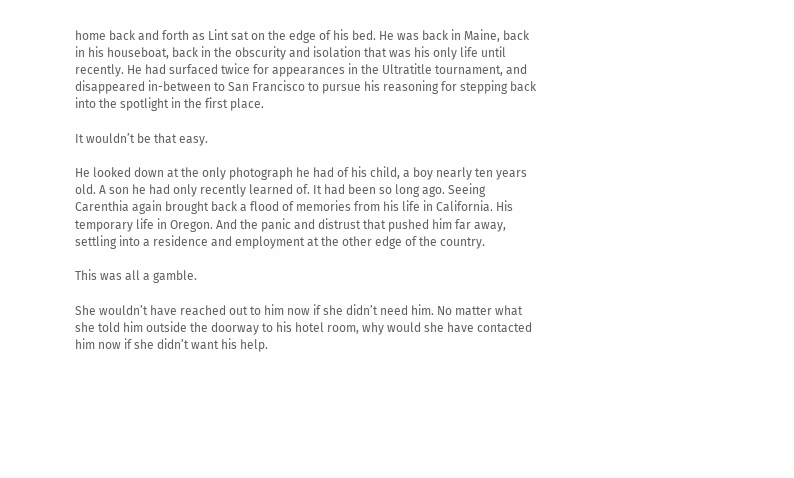home back and forth as Lint sat on the edge of his bed. He was back in Maine, back in his houseboat, back in the obscurity and isolation that was his only life until recently. He had surfaced twice for appearances in the Ultratitle tournament, and disappeared in-between to San Francisco to pursue his reasoning for stepping back into the spotlight in the first place.

It wouldn’t be that easy.

He looked down at the only photograph he had of his child, a boy nearly ten years old. A son he had only recently learned of. It had been so long ago. Seeing Carenthia again brought back a flood of memories from his life in California. His temporary life in Oregon. And the panic and distrust that pushed him far away, settling into a residence and employment at the other edge of the country.

This was all a gamble.

She wouldn’t have reached out to him now if she didn’t need him. No matter what she told him outside the doorway to his hotel room, why would she have contacted him now if she didn’t want his help.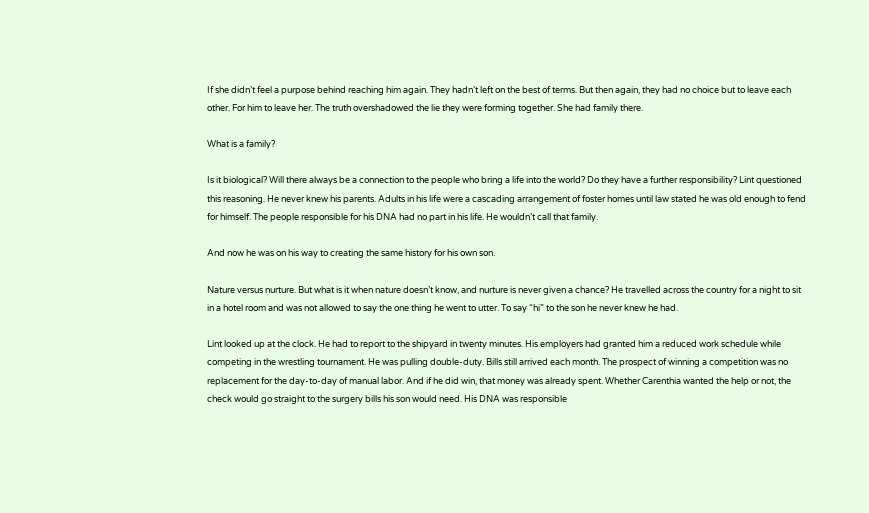If she didn’t feel a purpose behind reaching him again. They hadn’t left on the best of terms. But then again, they had no choice but to leave each other. For him to leave her. The truth overshadowed the lie they were forming together. She had family there.

What is a family?

Is it biological? Will there always be a connection to the people who bring a life into the world? Do they have a further responsibility? Lint questioned this reasoning. He never knew his parents. Adults in his life were a cascading arrangement of foster homes until law stated he was old enough to fend for himself. The people responsible for his DNA had no part in his life. He wouldn’t call that family.

And now he was on his way to creating the same history for his own son.

Nature versus nurture. But what is it when nature doesn’t know, and nurture is never given a chance? He travelled across the country for a night to sit in a hotel room and was not allowed to say the one thing he went to utter. To say “hi” to the son he never knew he had.

Lint looked up at the clock. He had to report to the shipyard in twenty minutes. His employers had granted him a reduced work schedule while competing in the wrestling tournament. He was pulling double-duty. Bills still arrived each month. The prospect of winning a competition was no replacement for the day-to-day of manual labor. And if he did win, that money was already spent. Whether Carenthia wanted the help or not, the check would go straight to the surgery bills his son would need. His DNA was responsible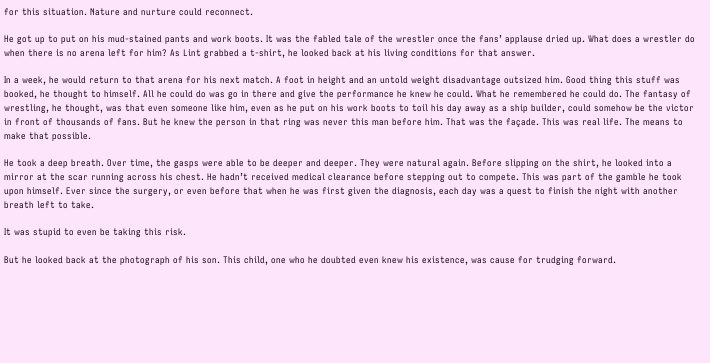for this situation. Nature and nurture could reconnect.

He got up to put on his mud-stained pants and work boots. It was the fabled tale of the wrestler once the fans’ applause dried up. What does a wrestler do when there is no arena left for him? As Lint grabbed a t-shirt, he looked back at his living conditions for that answer.

In a week, he would return to that arena for his next match. A foot in height and an untold weight disadvantage outsized him. Good thing this stuff was booked, he thought to himself. All he could do was go in there and give the performance he knew he could. What he remembered he could do. The fantasy of wrestling, he thought, was that even someone like him, even as he put on his work boots to toil his day away as a ship builder, could somehow be the victor in front of thousands of fans. But he knew the person in that ring was never this man before him. That was the façade. This was real life. The means to make that possible.

He took a deep breath. Over time, the gasps were able to be deeper and deeper. They were natural again. Before slipping on the shirt, he looked into a mirror at the scar running across his chest. He hadn’t received medical clearance before stepping out to compete. This was part of the gamble he took upon himself. Ever since the surgery, or even before that when he was first given the diagnosis, each day was a quest to finish the night with another breath left to take.

It was stupid to even be taking this risk.

But he looked back at the photograph of his son. This child, one who he doubted even knew his existence, was cause for trudging forward.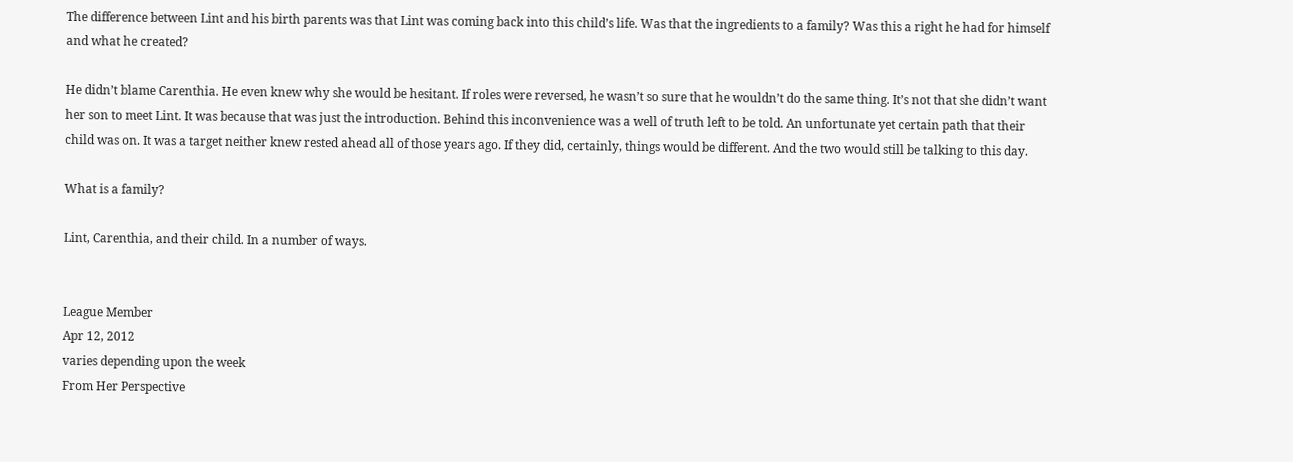The difference between Lint and his birth parents was that Lint was coming back into this child’s life. Was that the ingredients to a family? Was this a right he had for himself and what he created?

He didn’t blame Carenthia. He even knew why she would be hesitant. If roles were reversed, he wasn’t so sure that he wouldn’t do the same thing. It’s not that she didn’t want her son to meet Lint. It was because that was just the introduction. Behind this inconvenience was a well of truth left to be told. An unfortunate yet certain path that their child was on. It was a target neither knew rested ahead all of those years ago. If they did, certainly, things would be different. And the two would still be talking to this day.

What is a family?

Lint, Carenthia, and their child. In a number of ways.


League Member
Apr 12, 2012
varies depending upon the week
From Her Perspective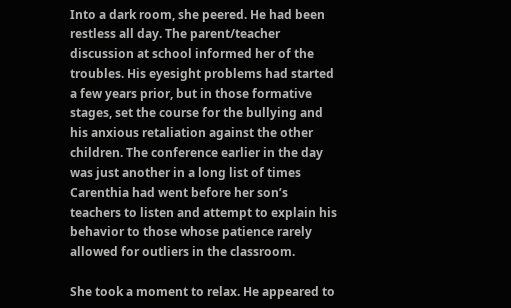Into a dark room, she peered. He had been restless all day. The parent/teacher discussion at school informed her of the troubles. His eyesight problems had started a few years prior, but in those formative stages, set the course for the bullying and his anxious retaliation against the other children. The conference earlier in the day was just another in a long list of times Carenthia had went before her son’s teachers to listen and attempt to explain his behavior to those whose patience rarely allowed for outliers in the classroom.

She took a moment to relax. He appeared to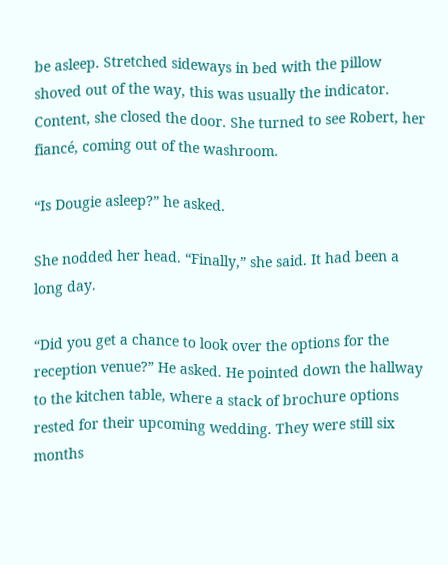be asleep. Stretched sideways in bed with the pillow shoved out of the way, this was usually the indicator. Content, she closed the door. She turned to see Robert, her fiancé, coming out of the washroom.

“Is Dougie asleep?” he asked.

She nodded her head. “Finally,” she said. It had been a long day.

“Did you get a chance to look over the options for the reception venue?” He asked. He pointed down the hallway to the kitchen table, where a stack of brochure options rested for their upcoming wedding. They were still six months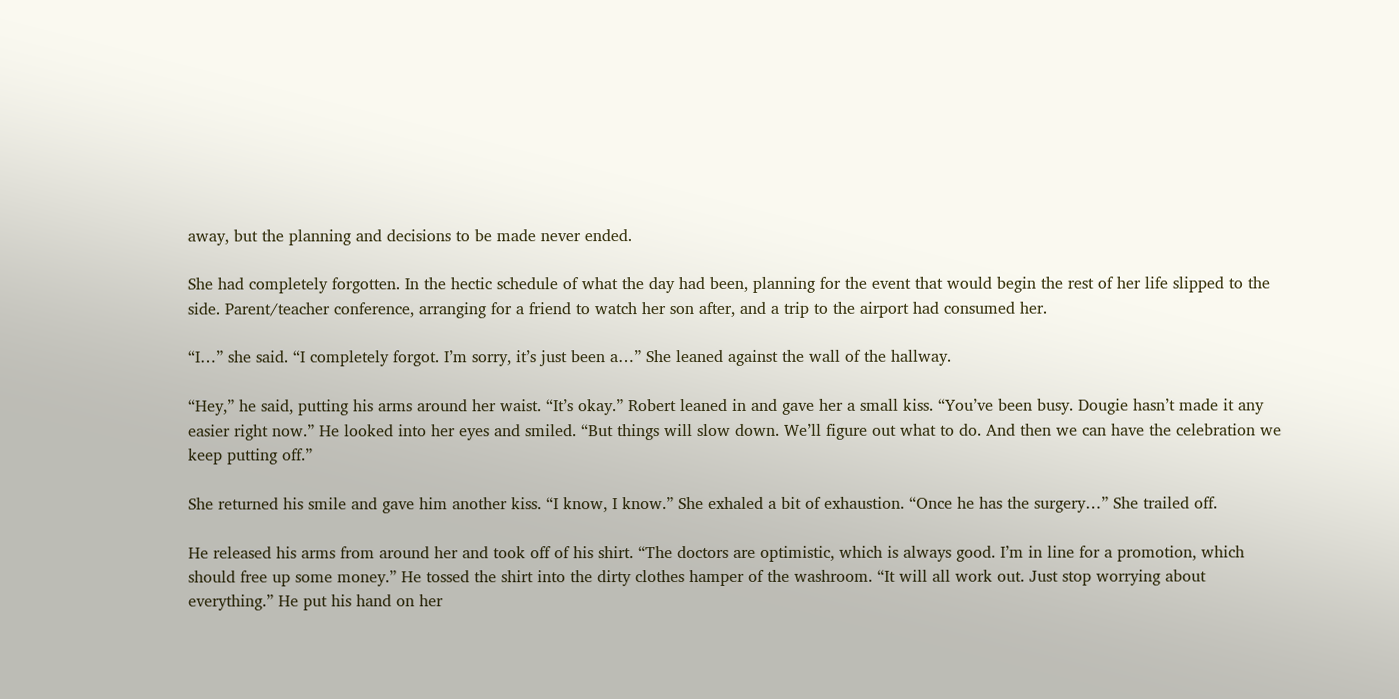away, but the planning and decisions to be made never ended.

She had completely forgotten. In the hectic schedule of what the day had been, planning for the event that would begin the rest of her life slipped to the side. Parent/teacher conference, arranging for a friend to watch her son after, and a trip to the airport had consumed her.

“I…” she said. “I completely forgot. I’m sorry, it’s just been a…” She leaned against the wall of the hallway.

“Hey,” he said, putting his arms around her waist. “It’s okay.” Robert leaned in and gave her a small kiss. “You’ve been busy. Dougie hasn’t made it any easier right now.” He looked into her eyes and smiled. “But things will slow down. We’ll figure out what to do. And then we can have the celebration we keep putting off.”

She returned his smile and gave him another kiss. “I know, I know.” She exhaled a bit of exhaustion. “Once he has the surgery…” She trailed off.

He released his arms from around her and took off of his shirt. “The doctors are optimistic, which is always good. I’m in line for a promotion, which should free up some money.” He tossed the shirt into the dirty clothes hamper of the washroom. “It will all work out. Just stop worrying about everything.” He put his hand on her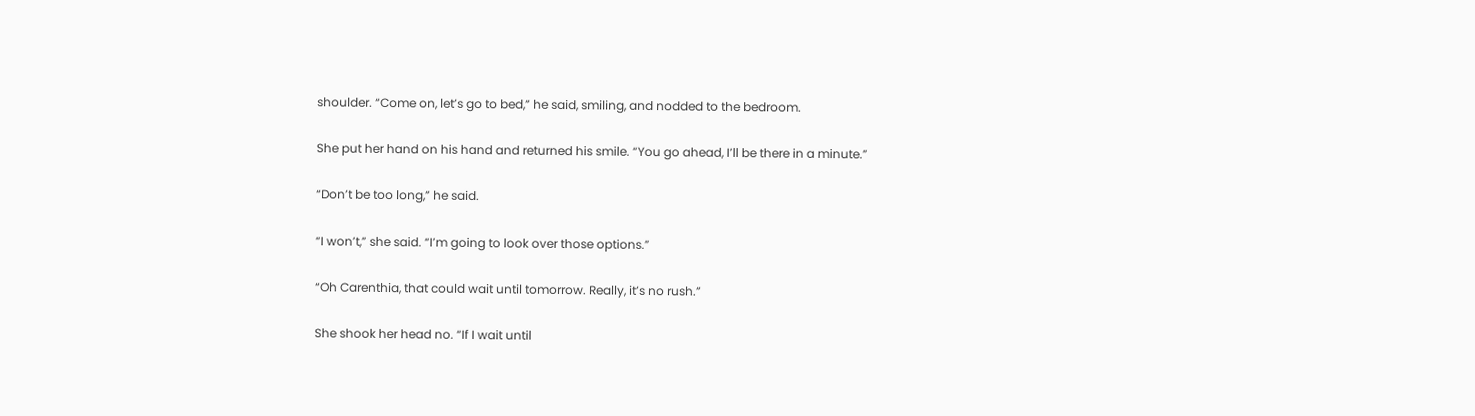shoulder. “Come on, let’s go to bed,” he said, smiling, and nodded to the bedroom.

She put her hand on his hand and returned his smile. “You go ahead, I’ll be there in a minute.”

“Don’t be too long,” he said.

“I won’t,” she said. “I’m going to look over those options.”

“Oh Carenthia, that could wait until tomorrow. Really, it’s no rush.”

She shook her head no. “If I wait until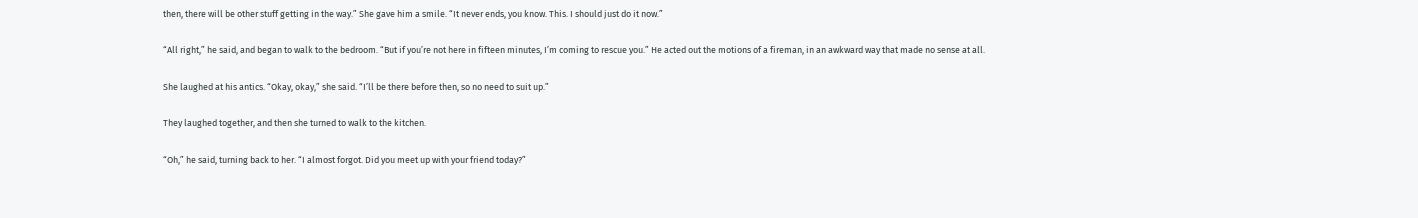then, there will be other stuff getting in the way.” She gave him a smile. “It never ends, you know. This. I should just do it now.”

“All right,” he said, and began to walk to the bedroom. “But if you’re not here in fifteen minutes, I’m coming to rescue you.” He acted out the motions of a fireman, in an awkward way that made no sense at all.

She laughed at his antics. “Okay, okay,” she said. “I’ll be there before then, so no need to suit up.”

They laughed together, and then she turned to walk to the kitchen.

“Oh,” he said, turning back to her. “I almost forgot. Did you meet up with your friend today?”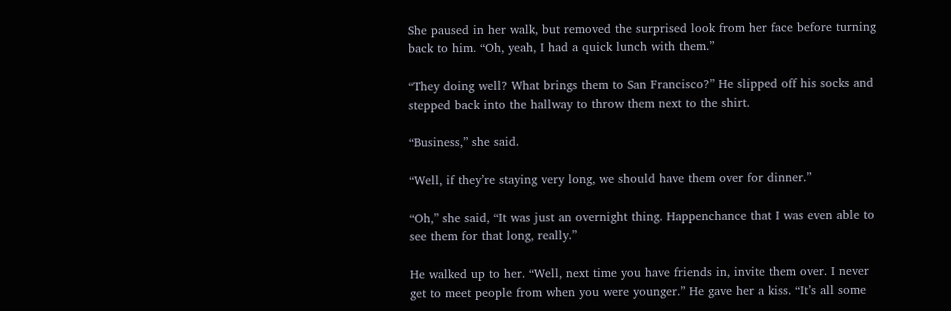She paused in her walk, but removed the surprised look from her face before turning back to him. “Oh, yeah, I had a quick lunch with them.”

“They doing well? What brings them to San Francisco?” He slipped off his socks and stepped back into the hallway to throw them next to the shirt.

“Business,” she said.

“Well, if they’re staying very long, we should have them over for dinner.”

“Oh,” she said, “It was just an overnight thing. Happenchance that I was even able to see them for that long, really.”

He walked up to her. “Well, next time you have friends in, invite them over. I never get to meet people from when you were younger.” He gave her a kiss. “It’s all some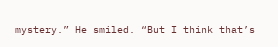mystery.” He smiled. “But I think that’s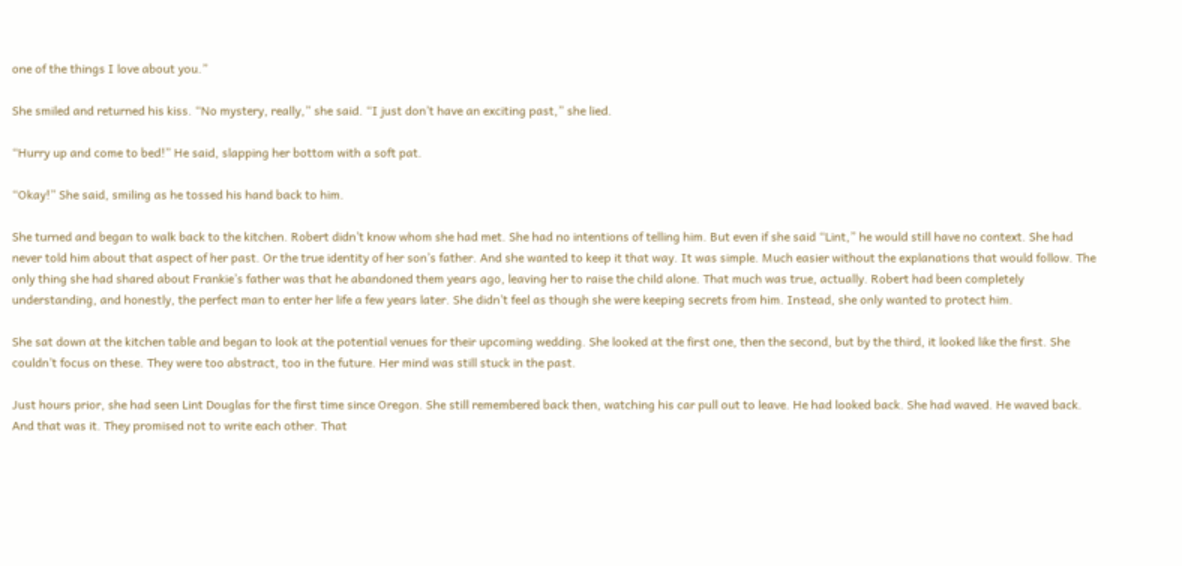one of the things I love about you.”

She smiled and returned his kiss. “No mystery, really,” she said. “I just don’t have an exciting past,” she lied.

“Hurry up and come to bed!” He said, slapping her bottom with a soft pat.

“Okay!” She said, smiling as he tossed his hand back to him.

She turned and began to walk back to the kitchen. Robert didn’t know whom she had met. She had no intentions of telling him. But even if she said “Lint,” he would still have no context. She had never told him about that aspect of her past. Or the true identity of her son’s father. And she wanted to keep it that way. It was simple. Much easier without the explanations that would follow. The only thing she had shared about Frankie’s father was that he abandoned them years ago, leaving her to raise the child alone. That much was true, actually. Robert had been completely understanding, and honestly, the perfect man to enter her life a few years later. She didn’t feel as though she were keeping secrets from him. Instead, she only wanted to protect him.

She sat down at the kitchen table and began to look at the potential venues for their upcoming wedding. She looked at the first one, then the second, but by the third, it looked like the first. She couldn’t focus on these. They were too abstract, too in the future. Her mind was still stuck in the past.

Just hours prior, she had seen Lint Douglas for the first time since Oregon. She still remembered back then, watching his car pull out to leave. He had looked back. She had waved. He waved back. And that was it. They promised not to write each other. That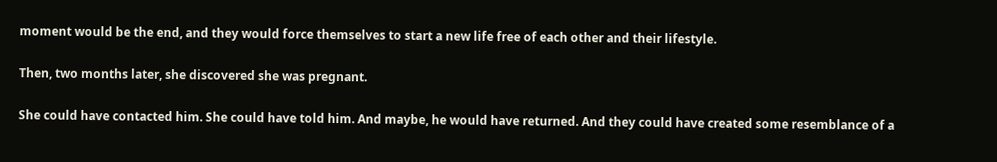moment would be the end, and they would force themselves to start a new life free of each other and their lifestyle.

Then, two months later, she discovered she was pregnant.

She could have contacted him. She could have told him. And maybe, he would have returned. And they could have created some resemblance of a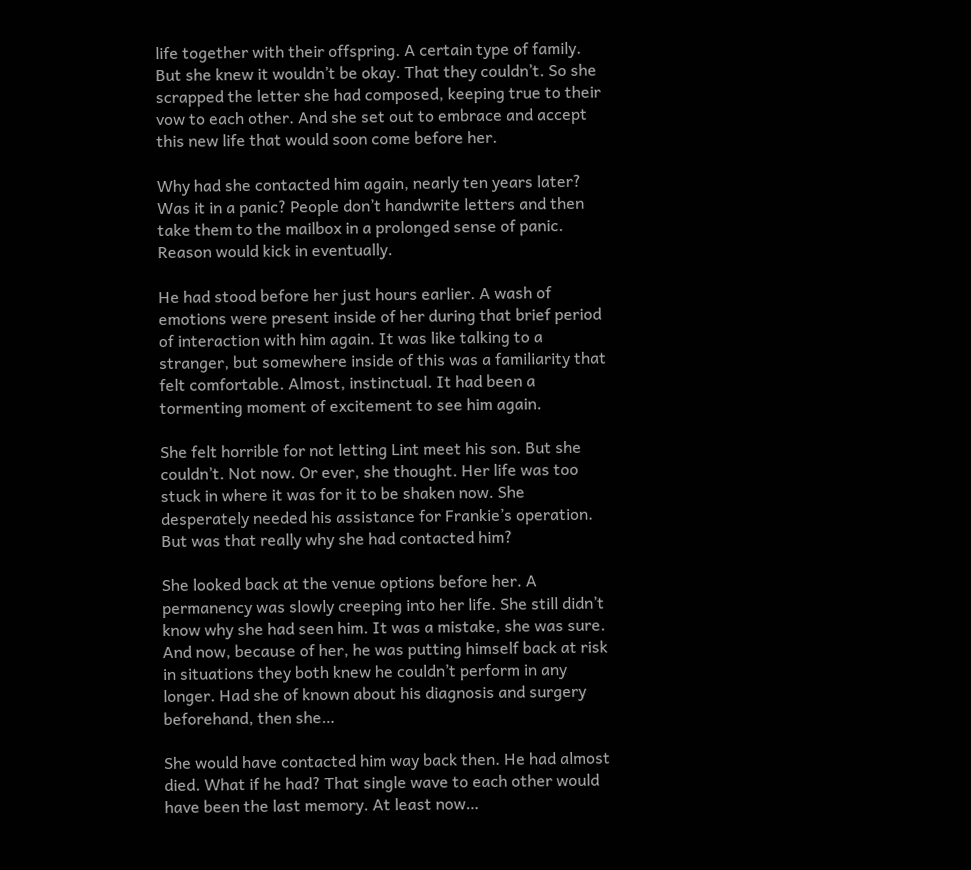life together with their offspring. A certain type of family. But she knew it wouldn’t be okay. That they couldn’t. So she scrapped the letter she had composed, keeping true to their vow to each other. And she set out to embrace and accept this new life that would soon come before her.

Why had she contacted him again, nearly ten years later? Was it in a panic? People don’t handwrite letters and then take them to the mailbox in a prolonged sense of panic. Reason would kick in eventually.

He had stood before her just hours earlier. A wash of emotions were present inside of her during that brief period of interaction with him again. It was like talking to a stranger, but somewhere inside of this was a familiarity that felt comfortable. Almost, instinctual. It had been a tormenting moment of excitement to see him again.

She felt horrible for not letting Lint meet his son. But she couldn’t. Not now. Or ever, she thought. Her life was too stuck in where it was for it to be shaken now. She desperately needed his assistance for Frankie’s operation. But was that really why she had contacted him?

She looked back at the venue options before her. A permanency was slowly creeping into her life. She still didn’t know why she had seen him. It was a mistake, she was sure. And now, because of her, he was putting himself back at risk in situations they both knew he couldn’t perform in any longer. Had she of known about his diagnosis and surgery beforehand, then she…

She would have contacted him way back then. He had almost died. What if he had? That single wave to each other would have been the last memory. At least now…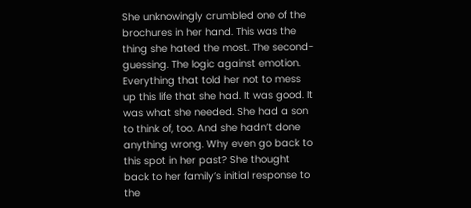She unknowingly crumbled one of the brochures in her hand. This was the thing she hated the most. The second-guessing. The logic against emotion. Everything that told her not to mess up this life that she had. It was good. It was what she needed. She had a son to think of, too. And she hadn’t done anything wrong. Why even go back to this spot in her past? She thought back to her family’s initial response to the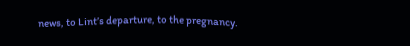news, to Lint’s departure, to the pregnancy.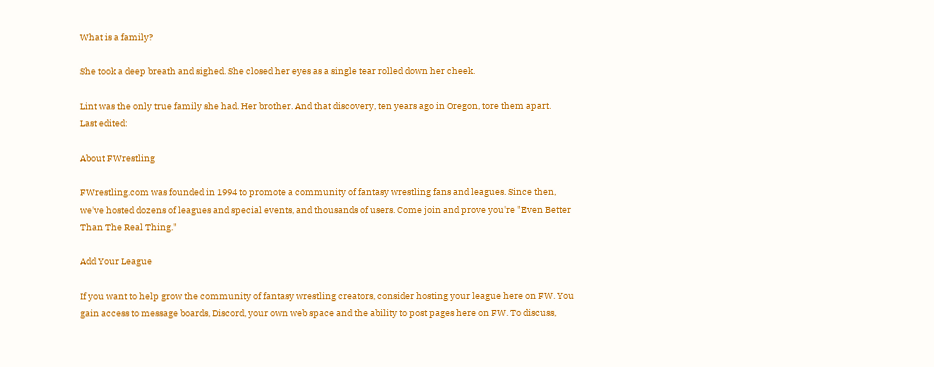What is a family?

She took a deep breath and sighed. She closed her eyes as a single tear rolled down her cheek.

Lint was the only true family she had. Her brother. And that discovery, ten years ago in Oregon, tore them apart.
Last edited:

About FWrestling

FWrestling.com was founded in 1994 to promote a community of fantasy wrestling fans and leagues. Since then, we've hosted dozens of leagues and special events, and thousands of users. Come join and prove you're "Even Better Than The Real Thing."

Add Your League

If you want to help grow the community of fantasy wrestling creators, consider hosting your league here on FW. You gain access to message boards, Discord, your own web space and the ability to post pages here on FW. To discuss,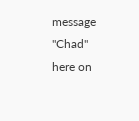message "Chad" here on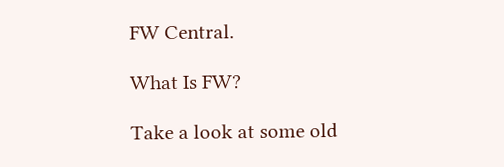FW Central.

What Is FW?

Take a look at some old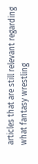articles that are still relevant regarding what fantasy wrestling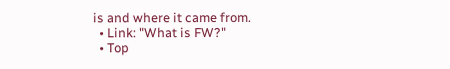is and where it came from.
  • Link: "What is FW?"
  • Top